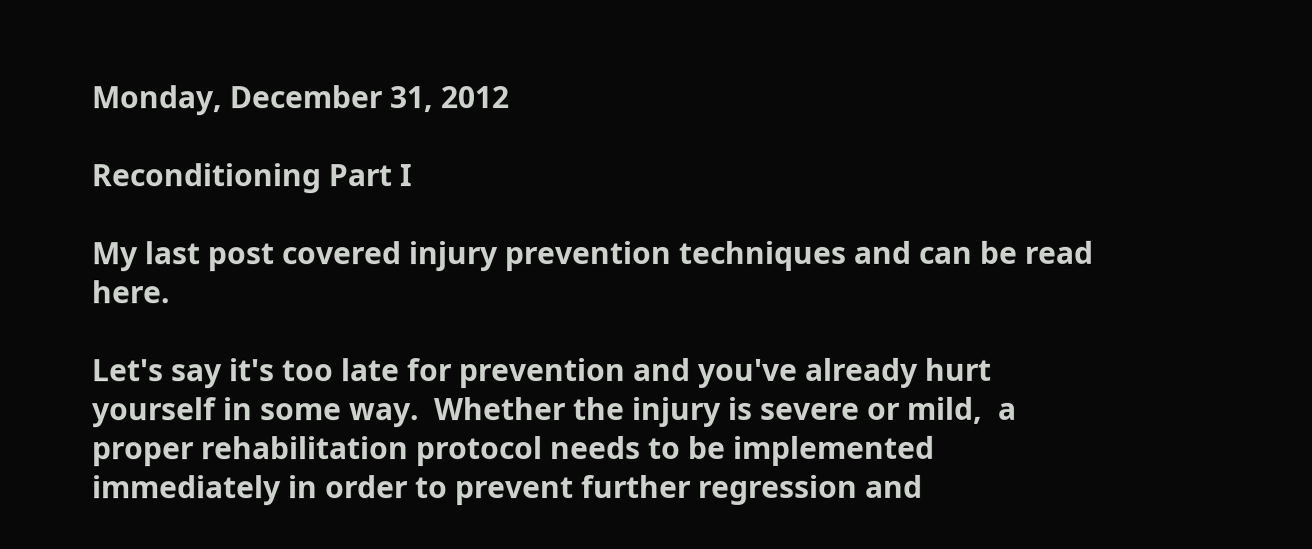Monday, December 31, 2012

Reconditioning Part I

My last post covered injury prevention techniques and can be read here.

Let's say it's too late for prevention and you've already hurt yourself in some way.  Whether the injury is severe or mild,  a proper rehabilitation protocol needs to be implemented immediately in order to prevent further regression and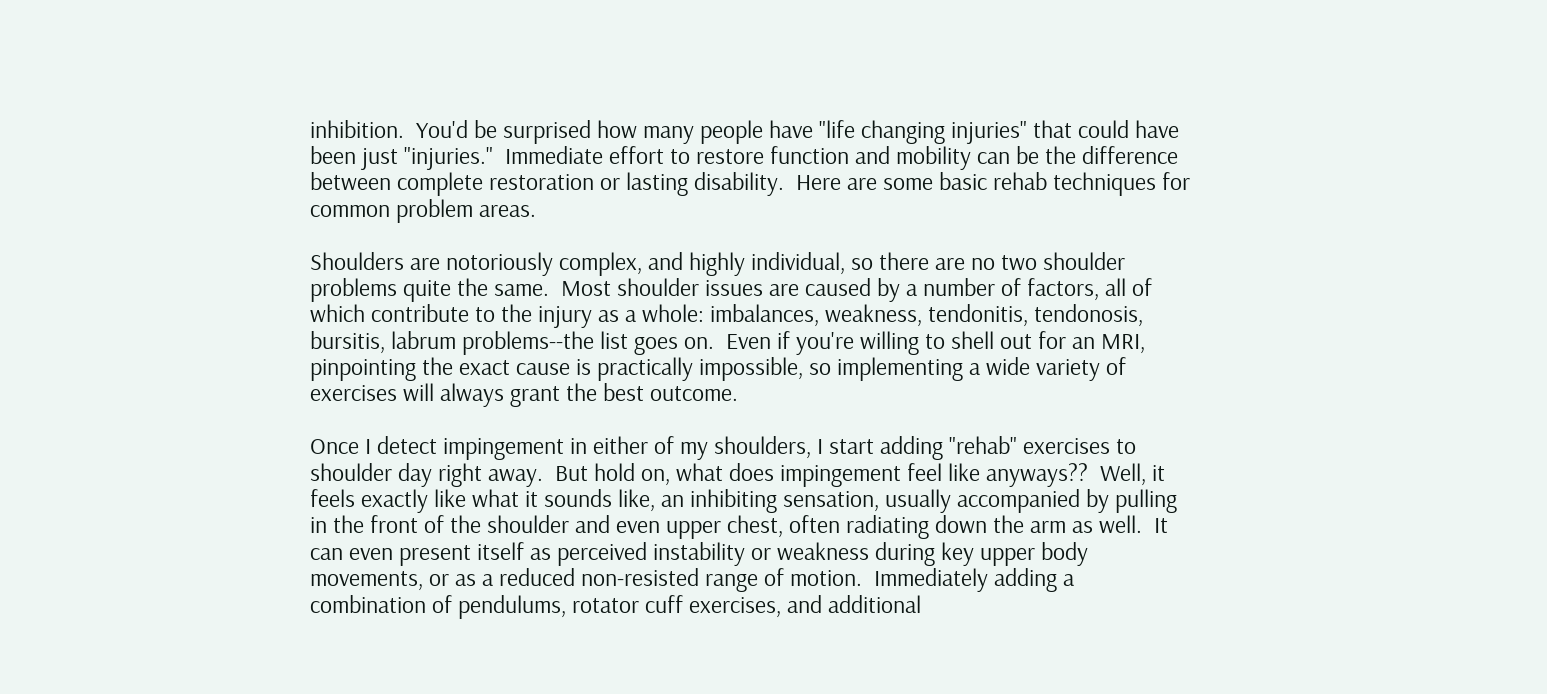inhibition.  You'd be surprised how many people have "life changing injuries" that could have been just "injuries."  Immediate effort to restore function and mobility can be the difference between complete restoration or lasting disability.  Here are some basic rehab techniques for common problem areas.

Shoulders are notoriously complex, and highly individual, so there are no two shoulder problems quite the same.  Most shoulder issues are caused by a number of factors, all of which contribute to the injury as a whole: imbalances, weakness, tendonitis, tendonosis, bursitis, labrum problems--the list goes on.  Even if you're willing to shell out for an MRI, pinpointing the exact cause is practically impossible, so implementing a wide variety of exercises will always grant the best outcome.

Once I detect impingement in either of my shoulders, I start adding "rehab" exercises to shoulder day right away.  But hold on, what does impingement feel like anyways??  Well, it feels exactly like what it sounds like, an inhibiting sensation, usually accompanied by pulling in the front of the shoulder and even upper chest, often radiating down the arm as well.  It can even present itself as perceived instability or weakness during key upper body movements, or as a reduced non-resisted range of motion.  Immediately adding a combination of pendulums, rotator cuff exercises, and additional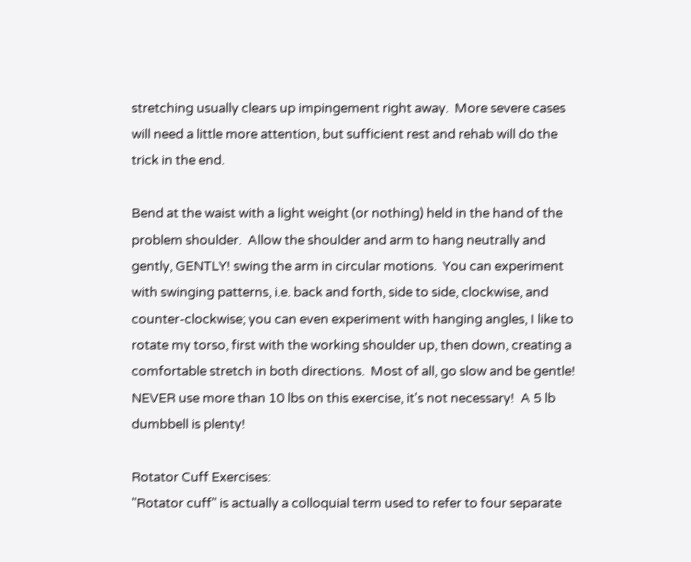stretching usually clears up impingement right away.  More severe cases will need a little more attention, but sufficient rest and rehab will do the trick in the end.

Bend at the waist with a light weight (or nothing) held in the hand of the problem shoulder.  Allow the shoulder and arm to hang neutrally and gently, GENTLY! swing the arm in circular motions.  You can experiment with swinging patterns, i.e. back and forth, side to side, clockwise, and counter-clockwise; you can even experiment with hanging angles, I like to rotate my torso, first with the working shoulder up, then down, creating a comfortable stretch in both directions.  Most of all, go slow and be gentle!  NEVER use more than 10 lbs on this exercise, it's not necessary!  A 5 lb dumbbell is plenty!

Rotator Cuff Exercises:
"Rotator cuff" is actually a colloquial term used to refer to four separate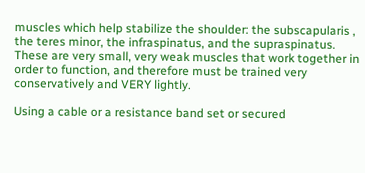muscles which help stabilize the shoulder: the subscapularis , the teres minor, the infraspinatus, and the supraspinatus.  These are very small, very weak muscles that work together in order to function, and therefore must be trained very conservatively and VERY lightly.

Using a cable or a resistance band set or secured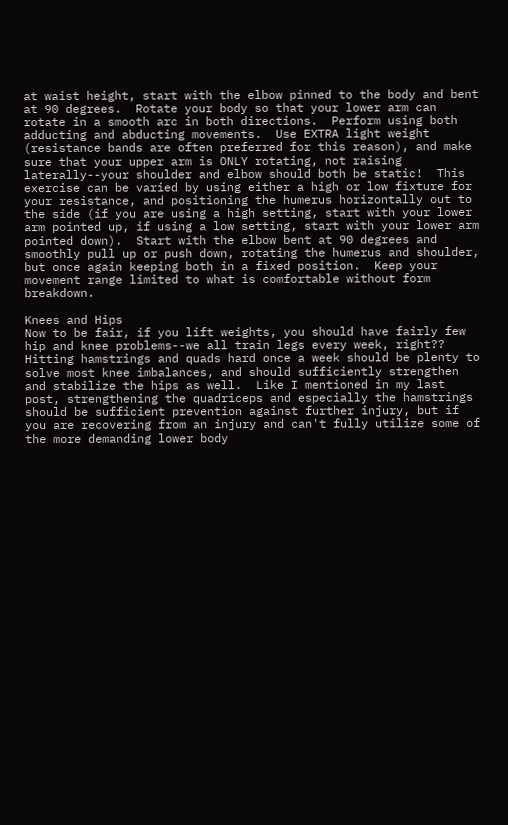at waist height, start with the elbow pinned to the body and bent at 90 degrees.  Rotate your body so that your lower arm can rotate in a smooth arc in both directions.  Perform using both adducting and abducting movements.  Use EXTRA light weight (resistance bands are often preferred for this reason), and make sure that your upper arm is ONLY rotating, not raising laterally--your shoulder and elbow should both be static!  This exercise can be varied by using either a high or low fixture for your resistance, and positioning the humerus horizontally out to the side (if you are using a high setting, start with your lower arm pointed up, if using a low setting, start with your lower arm pointed down).  Start with the elbow bent at 90 degrees and smoothly pull up or push down, rotating the humerus and shoulder, but once again keeping both in a fixed position.  Keep your movement range limited to what is comfortable without form breakdown.

Knees and Hips
Now to be fair, if you lift weights, you should have fairly few hip and knee problems--we all train legs every week, right??  Hitting hamstrings and quads hard once a week should be plenty to solve most knee imbalances, and should sufficiently strengthen and stabilize the hips as well.  Like I mentioned in my last post, strengthening the quadriceps and especially the hamstrings should be sufficient prevention against further injury, but if you are recovering from an injury and can't fully utilize some of the more demanding lower body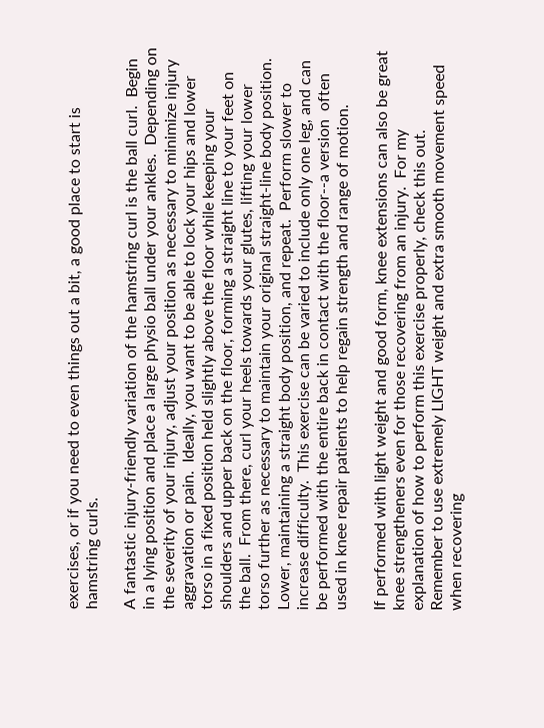exercises, or if you need to even things out a bit, a good place to start is hamstring curls.

A fantastic injury-friendly variation of the hamstring curl is the ball curl.  Begin in a lying position and place a large physio ball under your ankles.  Depending on the severity of your injury, adjust your position as necessary to minimize injury aggravation or pain.  Ideally, you want to be able to lock your hips and lower torso in a fixed position held slightly above the floor while keeping your shoulders and upper back on the floor, forming a straight line to your feet on the ball.  From there, curl your heels towards your glutes, lifting your lower torso further as necessary to maintain your original straight-line body position.  Lower, maintaining a straight body position, and repeat.  Perform slower to increase difficulty.  This exercise can be varied to include only one leg, and can be performed with the entire back in contact with the floor--a version  often used in knee repair patients to help regain strength and range of motion.

If performed with light weight and good form, knee extensions can also be great knee strengtheners even for those recovering from an injury.  For my explanation of how to perform this exercise properly, check this out.  Remember to use extremely LIGHT weight and extra smooth movement speed when recovering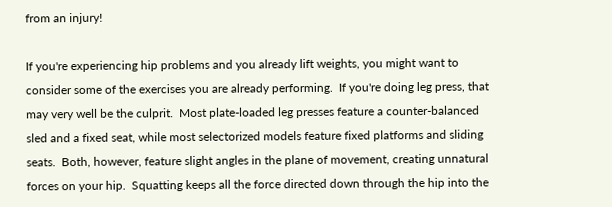from an injury!

If you're experiencing hip problems and you already lift weights, you might want to consider some of the exercises you are already performing.  If you're doing leg press, that may very well be the culprit.  Most plate-loaded leg presses feature a counter-balanced sled and a fixed seat, while most selectorized models feature fixed platforms and sliding seats.  Both, however, feature slight angles in the plane of movement, creating unnatural forces on your hip.  Squatting keeps all the force directed down through the hip into the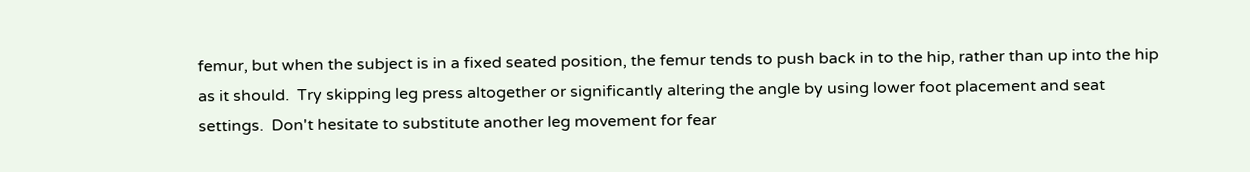femur, but when the subject is in a fixed seated position, the femur tends to push back in to the hip, rather than up into the hip as it should.  Try skipping leg press altogether or significantly altering the angle by using lower foot placement and seat settings.  Don't hesitate to substitute another leg movement for fear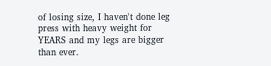of losing size, I haven't done leg press with heavy weight for YEARS and my legs are bigger than ever.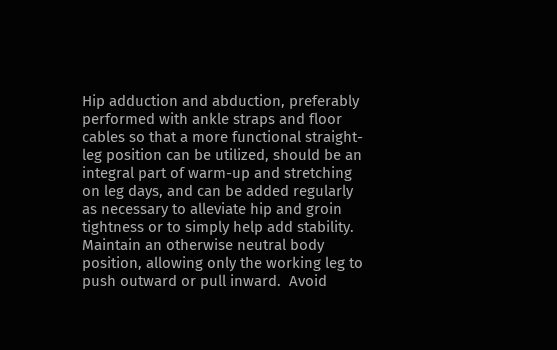Hip adduction and abduction, preferably performed with ankle straps and floor cables so that a more functional straight-leg position can be utilized, should be an integral part of warm-up and stretching on leg days, and can be added regularly as necessary to alleviate hip and groin tightness or to simply help add stability.  Maintain an otherwise neutral body position, allowing only the working leg to push outward or pull inward.  Avoid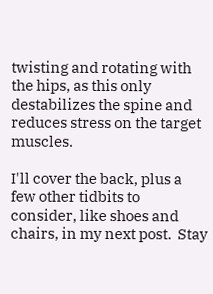twisting and rotating with the hips, as this only destabilizes the spine and reduces stress on the target muscles.

I'll cover the back, plus a few other tidbits to consider, like shoes and chairs, in my next post.  Stay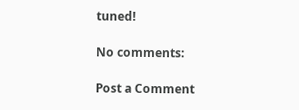tuned!

No comments:

Post a Comment